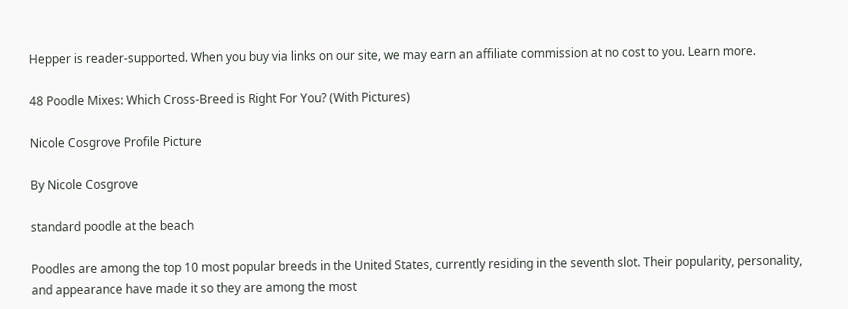Hepper is reader-supported. When you buy via links on our site, we may earn an affiliate commission at no cost to you. Learn more.

48 Poodle Mixes: Which Cross-Breed is Right For You? (With Pictures)

Nicole Cosgrove Profile Picture

By Nicole Cosgrove

standard poodle at the beach

Poodles are among the top 10 most popular breeds in the United States, currently residing in the seventh slot. Their popularity, personality, and appearance have made it so they are among the most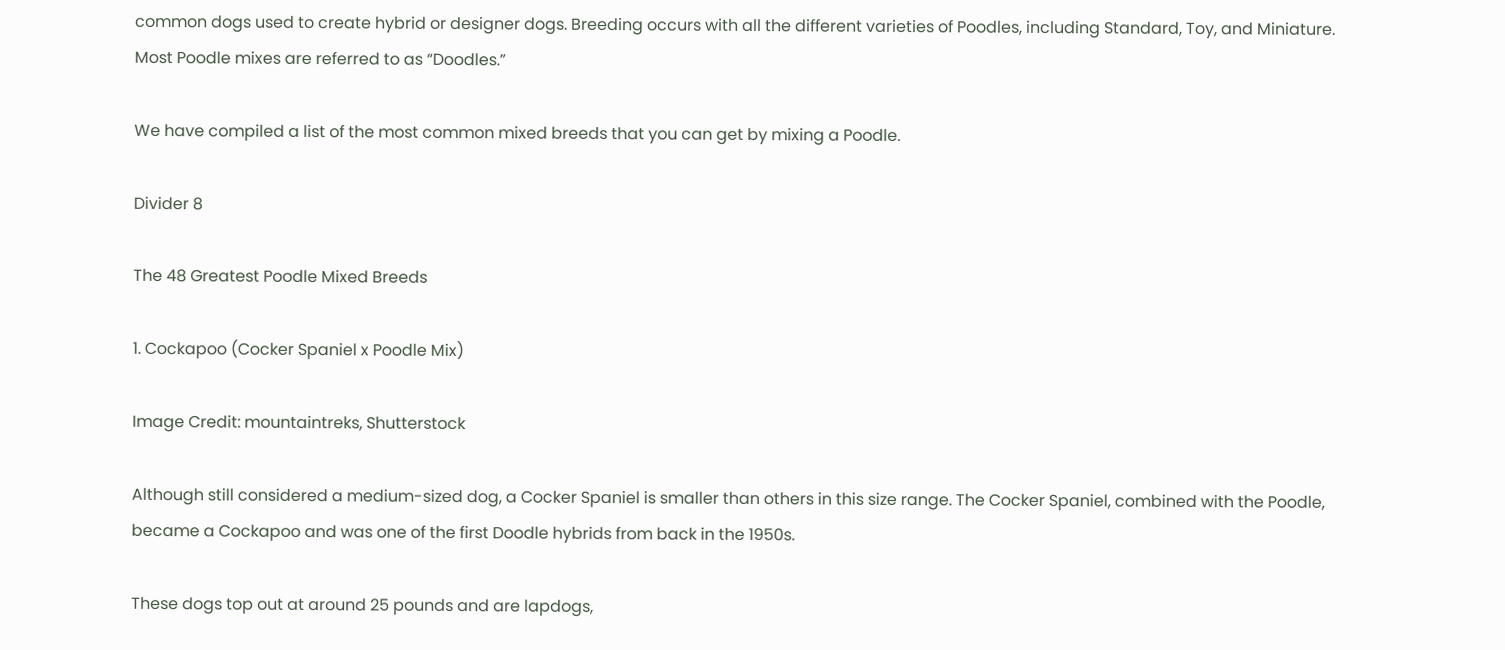common dogs used to create hybrid or designer dogs. Breeding occurs with all the different varieties of Poodles, including Standard, Toy, and Miniature. Most Poodle mixes are referred to as “Doodles.”

We have compiled a list of the most common mixed breeds that you can get by mixing a Poodle.

Divider 8

The 48 Greatest Poodle Mixed Breeds

1. Cockapoo (Cocker Spaniel x Poodle Mix)

Image Credit: mountaintreks, Shutterstock

Although still considered a medium-sized dog, a Cocker Spaniel is smaller than others in this size range. The Cocker Spaniel, combined with the Poodle, became a Cockapoo and was one of the first Doodle hybrids from back in the 1950s.

These dogs top out at around 25 pounds and are lapdogs,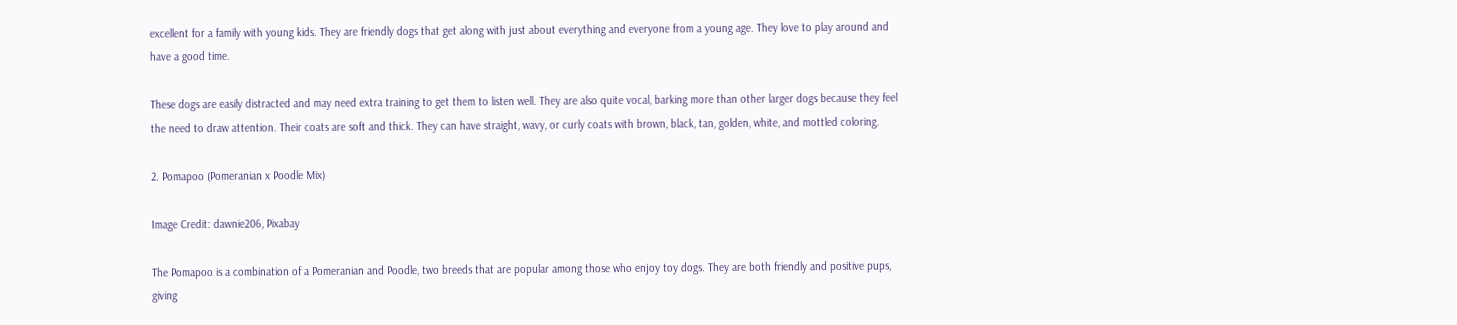excellent for a family with young kids. They are friendly dogs that get along with just about everything and everyone from a young age. They love to play around and have a good time.

These dogs are easily distracted and may need extra training to get them to listen well. They are also quite vocal, barking more than other larger dogs because they feel the need to draw attention. Their coats are soft and thick. They can have straight, wavy, or curly coats with brown, black, tan, golden, white, and mottled coloring.

2. Pomapoo (Pomeranian x Poodle Mix)

Image Credit: dawnie206, Pixabay

The Pomapoo is a combination of a Pomeranian and Poodle, two breeds that are popular among those who enjoy toy dogs. They are both friendly and positive pups, giving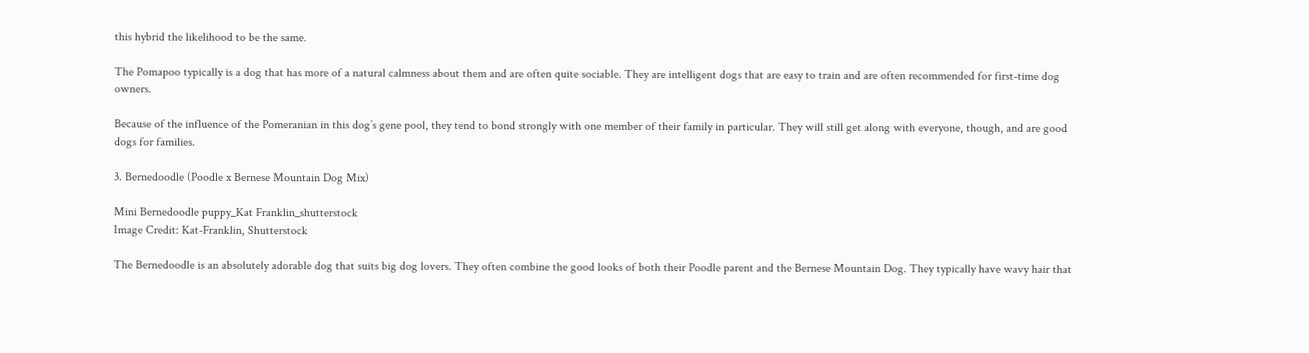this hybrid the likelihood to be the same.

The Pomapoo typically is a dog that has more of a natural calmness about them and are often quite sociable. They are intelligent dogs that are easy to train and are often recommended for first-time dog owners.

Because of the influence of the Pomeranian in this dog’s gene pool, they tend to bond strongly with one member of their family in particular. They will still get along with everyone, though, and are good dogs for families.

3. Bernedoodle (Poodle x Bernese Mountain Dog Mix)

Mini Bernedoodle puppy_Kat Franklin_shutterstock
Image Credit: Kat-Franklin, Shutterstock

The Bernedoodle is an absolutely adorable dog that suits big dog lovers. They often combine the good looks of both their Poodle parent and the Bernese Mountain Dog. They typically have wavy hair that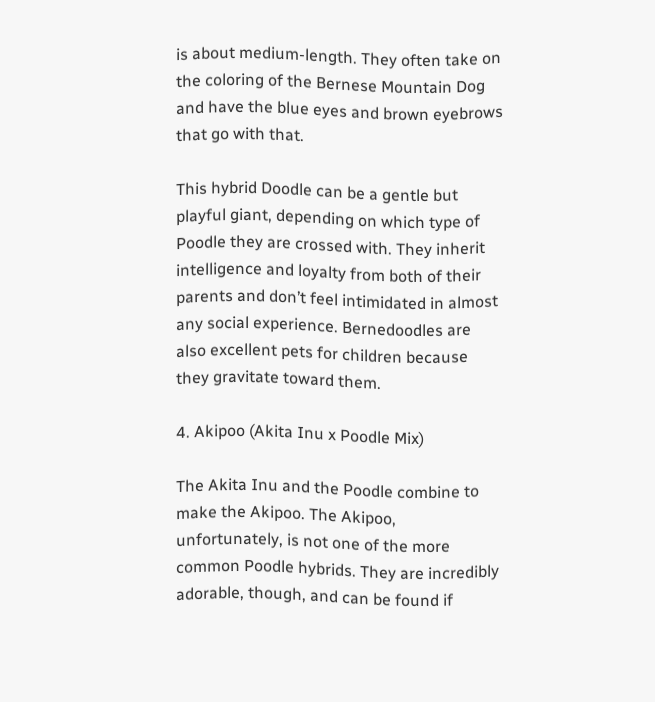is about medium-length. They often take on the coloring of the Bernese Mountain Dog and have the blue eyes and brown eyebrows that go with that.

This hybrid Doodle can be a gentle but playful giant, depending on which type of Poodle they are crossed with. They inherit intelligence and loyalty from both of their parents and don’t feel intimidated in almost any social experience. Bernedoodles are also excellent pets for children because they gravitate toward them.

4. Akipoo (Akita Inu x Poodle Mix)

The Akita Inu and the Poodle combine to make the Akipoo. The Akipoo, unfortunately, is not one of the more common Poodle hybrids. They are incredibly adorable, though, and can be found if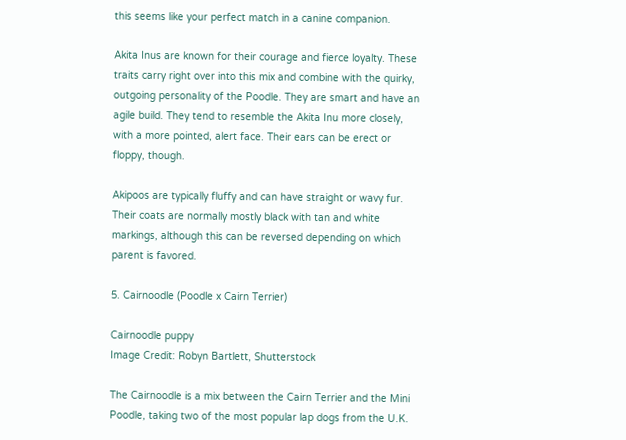this seems like your perfect match in a canine companion.

Akita Inus are known for their courage and fierce loyalty. These traits carry right over into this mix and combine with the quirky, outgoing personality of the Poodle. They are smart and have an agile build. They tend to resemble the Akita Inu more closely, with a more pointed, alert face. Their ears can be erect or floppy, though.

Akipoos are typically fluffy and can have straight or wavy fur. Their coats are normally mostly black with tan and white markings, although this can be reversed depending on which parent is favored.

5. Cairnoodle (Poodle x Cairn Terrier)

Cairnoodle puppy
Image Credit: Robyn Bartlett, Shutterstock

The Cairnoodle is a mix between the Cairn Terrier and the Mini Poodle, taking two of the most popular lap dogs from the U.K.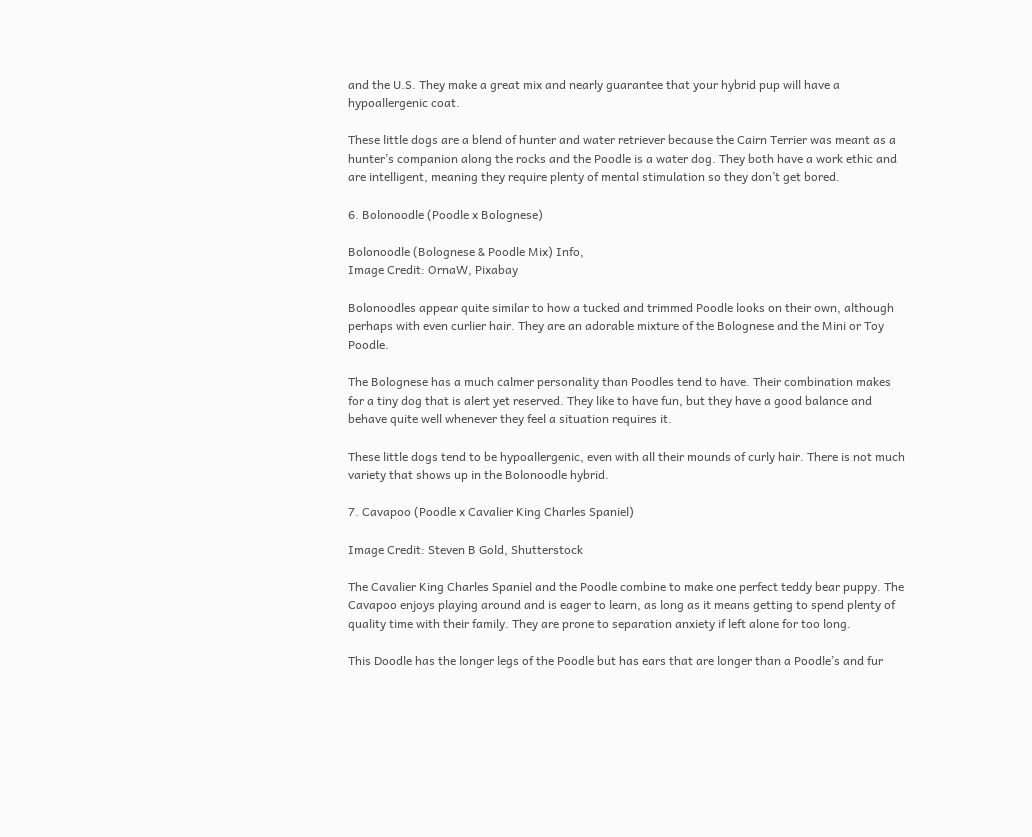and the U.S. They make a great mix and nearly guarantee that your hybrid pup will have a hypoallergenic coat.

These little dogs are a blend of hunter and water retriever because the Cairn Terrier was meant as a hunter’s companion along the rocks and the Poodle is a water dog. They both have a work ethic and are intelligent, meaning they require plenty of mental stimulation so they don’t get bored.

6. Bolonoodle (Poodle x Bolognese)

Bolonoodle (Bolognese & Poodle Mix) Info,
Image Credit: OrnaW, Pixabay

Bolonoodles appear quite similar to how a tucked and trimmed Poodle looks on their own, although perhaps with even curlier hair. They are an adorable mixture of the Bolognese and the Mini or Toy Poodle.

The Bolognese has a much calmer personality than Poodles tend to have. Their combination makes for a tiny dog that is alert yet reserved. They like to have fun, but they have a good balance and behave quite well whenever they feel a situation requires it.

These little dogs tend to be hypoallergenic, even with all their mounds of curly hair. There is not much variety that shows up in the Bolonoodle hybrid.

7. Cavapoo (Poodle x Cavalier King Charles Spaniel)

Image Credit: Steven B Gold, Shutterstock

The Cavalier King Charles Spaniel and the Poodle combine to make one perfect teddy bear puppy. The Cavapoo enjoys playing around and is eager to learn, as long as it means getting to spend plenty of quality time with their family. They are prone to separation anxiety if left alone for too long.

This Doodle has the longer legs of the Poodle but has ears that are longer than a Poodle’s and fur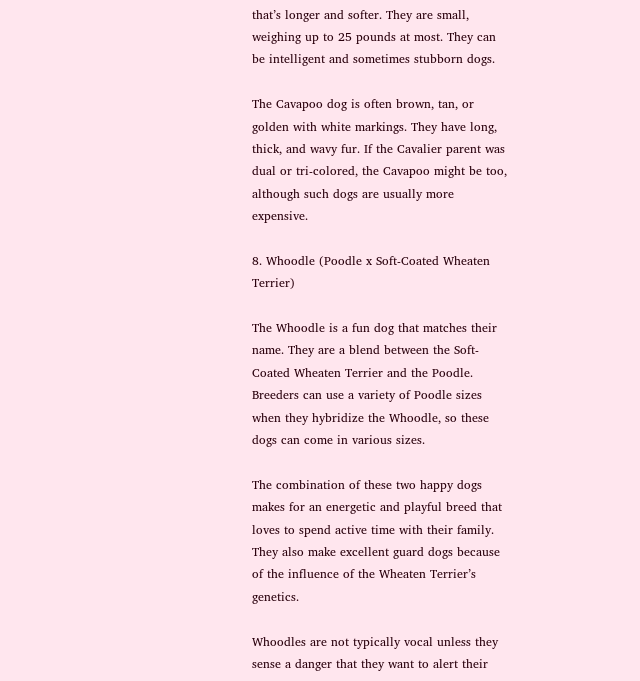that’s longer and softer. They are small, weighing up to 25 pounds at most. They can be intelligent and sometimes stubborn dogs.

The Cavapoo dog is often brown, tan, or golden with white markings. They have long, thick, and wavy fur. If the Cavalier parent was dual or tri-colored, the Cavapoo might be too, although such dogs are usually more expensive.

8. Whoodle (Poodle x Soft-Coated Wheaten Terrier)

The Whoodle is a fun dog that matches their name. They are a blend between the Soft-Coated Wheaten Terrier and the Poodle. Breeders can use a variety of Poodle sizes when they hybridize the Whoodle, so these dogs can come in various sizes.

The combination of these two happy dogs makes for an energetic and playful breed that loves to spend active time with their family. They also make excellent guard dogs because of the influence of the Wheaten Terrier’s genetics.

Whoodles are not typically vocal unless they sense a danger that they want to alert their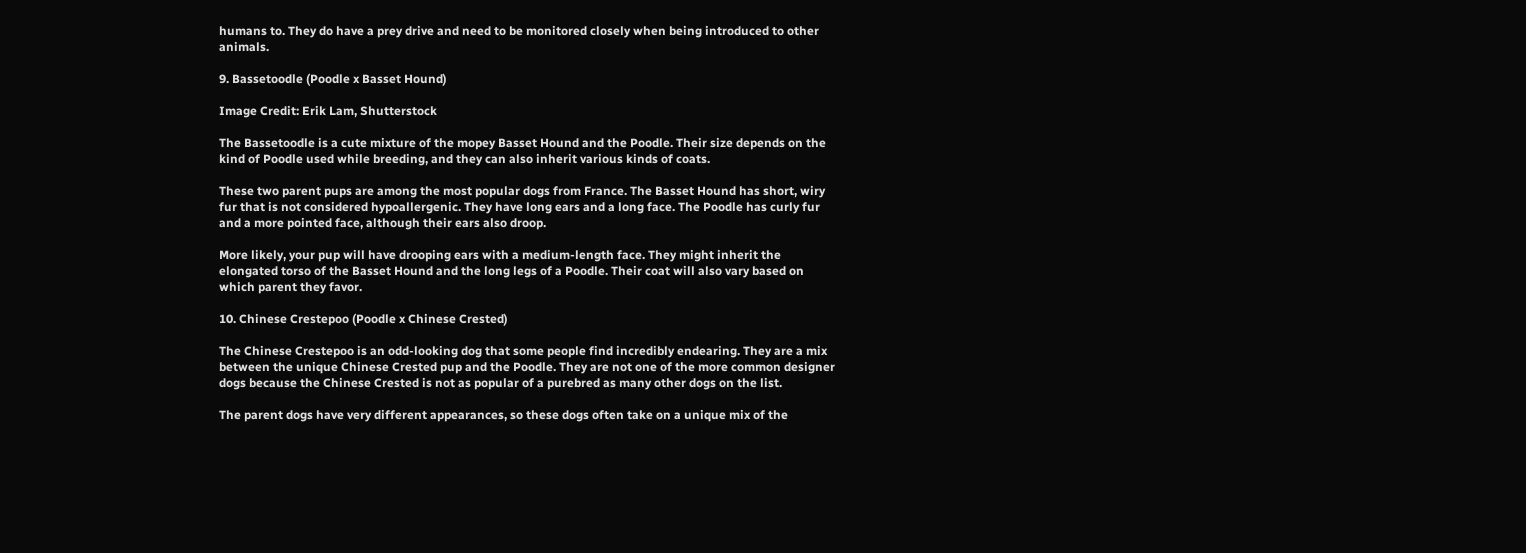humans to. They do have a prey drive and need to be monitored closely when being introduced to other animals.

9. Bassetoodle (Poodle x Basset Hound)

Image Credit: Erik Lam, Shutterstock

The Bassetoodle is a cute mixture of the mopey Basset Hound and the Poodle. Their size depends on the kind of Poodle used while breeding, and they can also inherit various kinds of coats.

These two parent pups are among the most popular dogs from France. The Basset Hound has short, wiry fur that is not considered hypoallergenic. They have long ears and a long face. The Poodle has curly fur and a more pointed face, although their ears also droop.

More likely, your pup will have drooping ears with a medium-length face. They might inherit the elongated torso of the Basset Hound and the long legs of a Poodle. Their coat will also vary based on which parent they favor.

10. Chinese Crestepoo (Poodle x Chinese Crested)

The Chinese Crestepoo is an odd-looking dog that some people find incredibly endearing. They are a mix between the unique Chinese Crested pup and the Poodle. They are not one of the more common designer dogs because the Chinese Crested is not as popular of a purebred as many other dogs on the list.

The parent dogs have very different appearances, so these dogs often take on a unique mix of the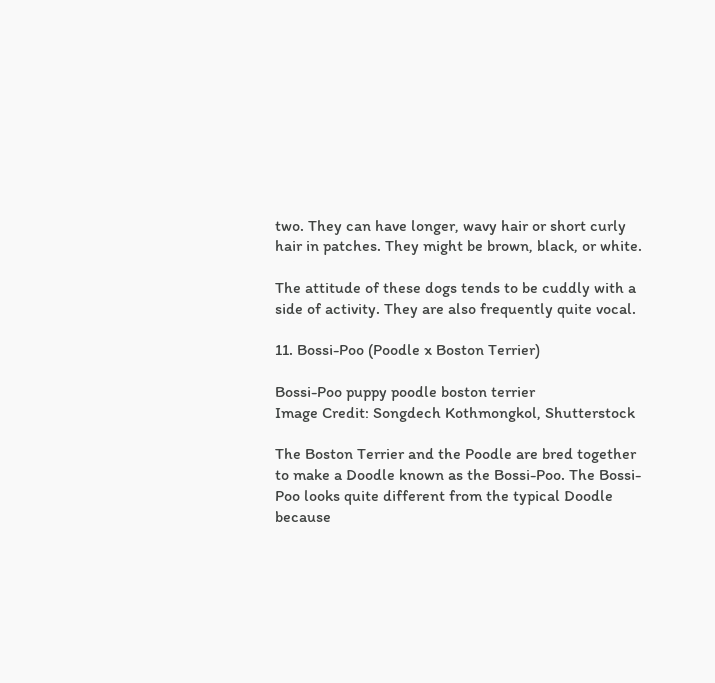two. They can have longer, wavy hair or short curly hair in patches. They might be brown, black, or white.

The attitude of these dogs tends to be cuddly with a side of activity. They are also frequently quite vocal.

11. Bossi-Poo (Poodle x Boston Terrier)

Bossi-Poo puppy poodle boston terrier
Image Credit: Songdech Kothmongkol, Shutterstock

The Boston Terrier and the Poodle are bred together to make a Doodle known as the Bossi-Poo. The Bossi-Poo looks quite different from the typical Doodle because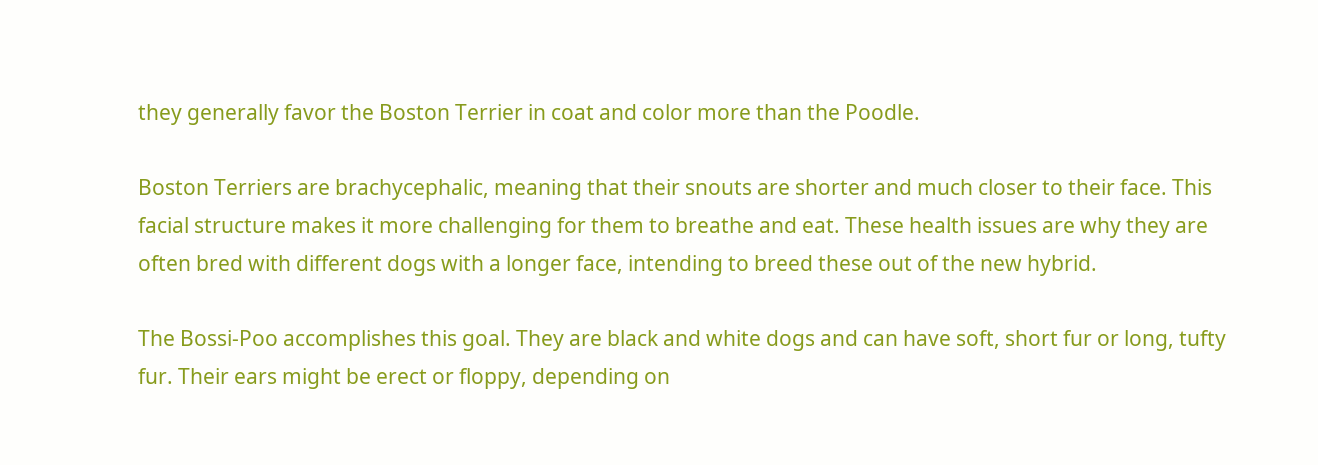they generally favor the Boston Terrier in coat and color more than the Poodle.

Boston Terriers are brachycephalic, meaning that their snouts are shorter and much closer to their face. This facial structure makes it more challenging for them to breathe and eat. These health issues are why they are often bred with different dogs with a longer face, intending to breed these out of the new hybrid.

The Bossi-Poo accomplishes this goal. They are black and white dogs and can have soft, short fur or long, tufty fur. Their ears might be erect or floppy, depending on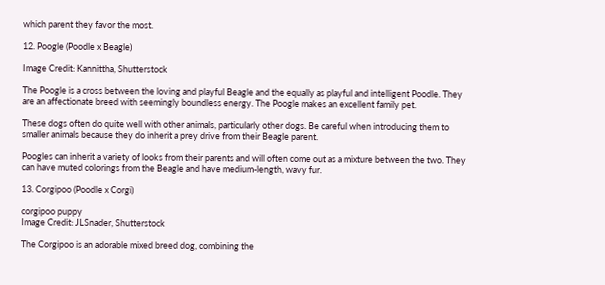which parent they favor the most.

12. Poogle (Poodle x Beagle)

Image Credit: Kannittha, Shutterstock

The Poogle is a cross between the loving and playful Beagle and the equally as playful and intelligent Poodle. They are an affectionate breed with seemingly boundless energy. The Poogle makes an excellent family pet.

These dogs often do quite well with other animals, particularly other dogs. Be careful when introducing them to smaller animals because they do inherit a prey drive from their Beagle parent.

Poogles can inherit a variety of looks from their parents and will often come out as a mixture between the two. They can have muted colorings from the Beagle and have medium-length, wavy fur.

13. Corgipoo (Poodle x Corgi)

corgipoo puppy
Image Credit: JLSnader, Shutterstock

The Corgipoo is an adorable mixed breed dog, combining the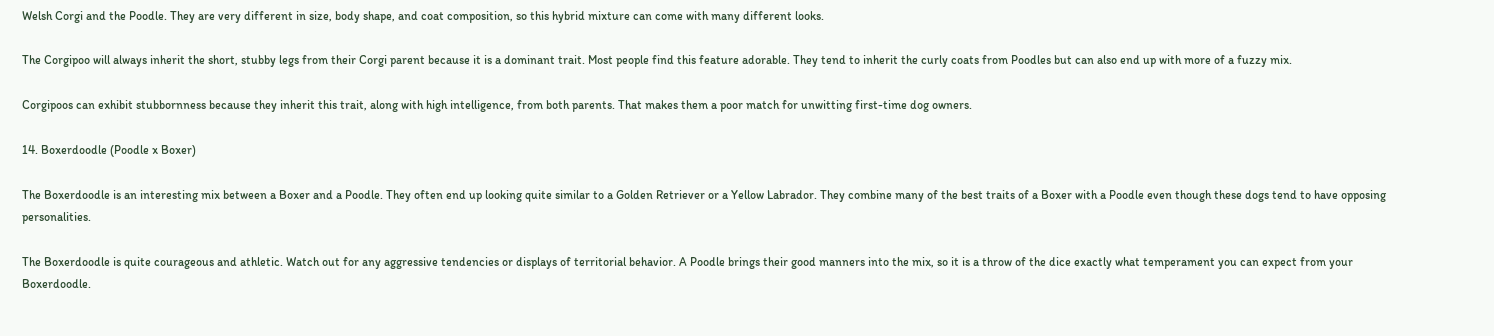Welsh Corgi and the Poodle. They are very different in size, body shape, and coat composition, so this hybrid mixture can come with many different looks.

The Corgipoo will always inherit the short, stubby legs from their Corgi parent because it is a dominant trait. Most people find this feature adorable. They tend to inherit the curly coats from Poodles but can also end up with more of a fuzzy mix.

Corgipoos can exhibit stubbornness because they inherit this trait, along with high intelligence, from both parents. That makes them a poor match for unwitting first-time dog owners.

14. Boxerdoodle (Poodle x Boxer)

The Boxerdoodle is an interesting mix between a Boxer and a Poodle. They often end up looking quite similar to a Golden Retriever or a Yellow Labrador. They combine many of the best traits of a Boxer with a Poodle even though these dogs tend to have opposing personalities.

The Boxerdoodle is quite courageous and athletic. Watch out for any aggressive tendencies or displays of territorial behavior. A Poodle brings their good manners into the mix, so it is a throw of the dice exactly what temperament you can expect from your Boxerdoodle.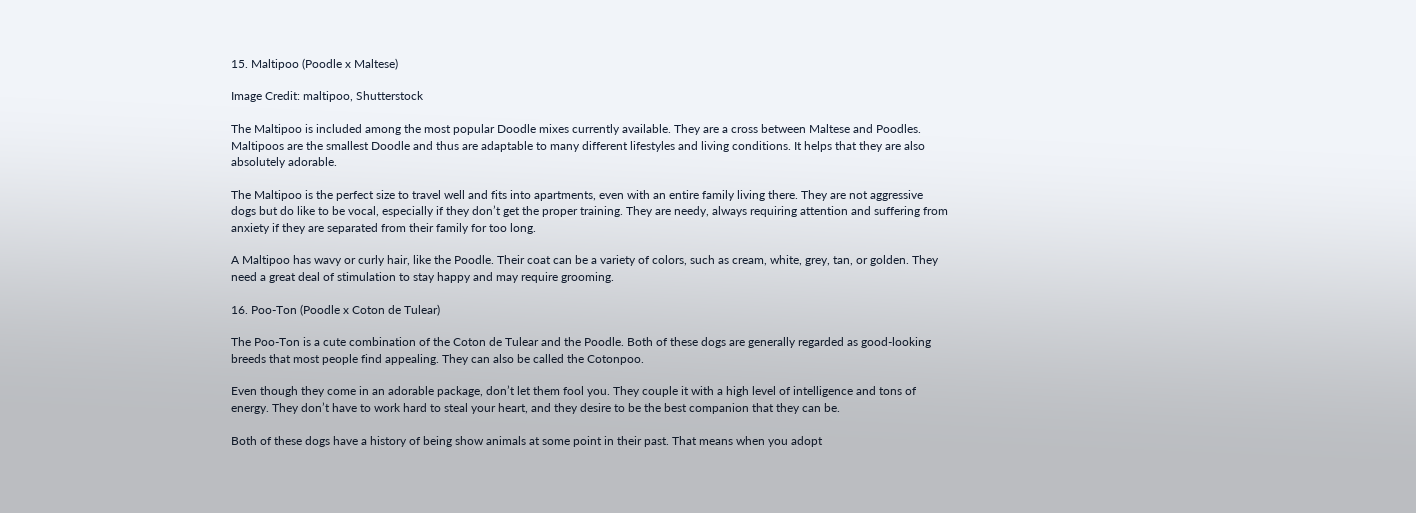15. Maltipoo (Poodle x Maltese)

Image Credit: maltipoo, Shutterstock

The Maltipoo is included among the most popular Doodle mixes currently available. They are a cross between Maltese and Poodles. Maltipoos are the smallest Doodle and thus are adaptable to many different lifestyles and living conditions. It helps that they are also absolutely adorable.

The Maltipoo is the perfect size to travel well and fits into apartments, even with an entire family living there. They are not aggressive dogs but do like to be vocal, especially if they don’t get the proper training. They are needy, always requiring attention and suffering from anxiety if they are separated from their family for too long.

A Maltipoo has wavy or curly hair, like the Poodle. Their coat can be a variety of colors, such as cream, white, grey, tan, or golden. They need a great deal of stimulation to stay happy and may require grooming.

16. Poo-Ton (Poodle x Coton de Tulear)

The Poo-Ton is a cute combination of the Coton de Tulear and the Poodle. Both of these dogs are generally regarded as good-looking breeds that most people find appealing. They can also be called the Cotonpoo.

Even though they come in an adorable package, don’t let them fool you. They couple it with a high level of intelligence and tons of energy. They don’t have to work hard to steal your heart, and they desire to be the best companion that they can be.

Both of these dogs have a history of being show animals at some point in their past. That means when you adopt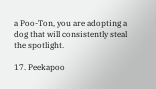a Poo-Ton, you are adopting a dog that will consistently steal the spotlight.

17. Peekapoo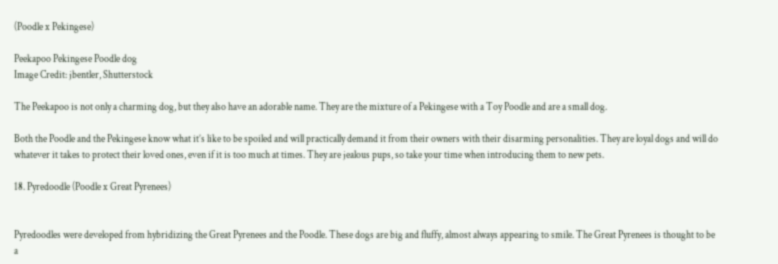(Poodle x Pekingese)

Peekapoo Pekingese Poodle dog
Image Credit: jbentler, Shutterstock

The Peekapoo is not only a charming dog, but they also have an adorable name. They are the mixture of a Pekingese with a Toy Poodle and are a small dog.

Both the Poodle and the Pekingese know what it’s like to be spoiled and will practically demand it from their owners with their disarming personalities. They are loyal dogs and will do whatever it takes to protect their loved ones, even if it is too much at times. They are jealous pups, so take your time when introducing them to new pets.

18. Pyredoodle (Poodle x Great Pyrenees)


Pyredoodles were developed from hybridizing the Great Pyrenees and the Poodle. These dogs are big and fluffy, almost always appearing to smile. The Great Pyrenees is thought to be a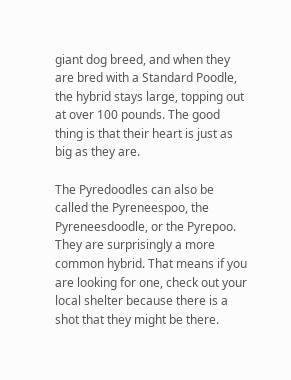giant dog breed, and when they are bred with a Standard Poodle, the hybrid stays large, topping out at over 100 pounds. The good thing is that their heart is just as big as they are.

The Pyredoodles can also be called the Pyreneespoo, the Pyreneesdoodle, or the Pyrepoo. They are surprisingly a more common hybrid. That means if you are looking for one, check out your local shelter because there is a shot that they might be there.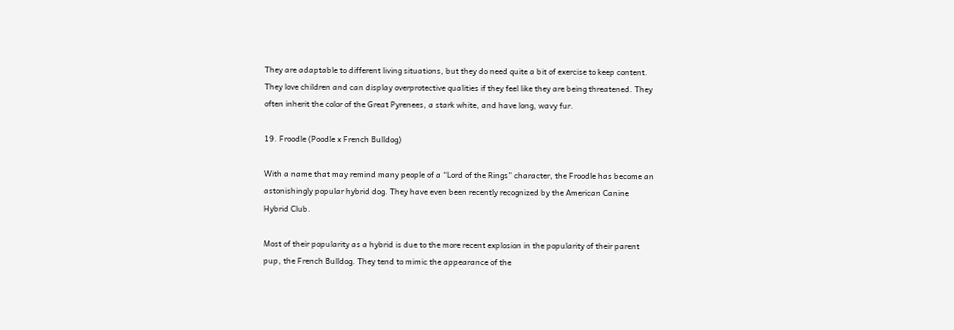They are adaptable to different living situations, but they do need quite a bit of exercise to keep content. They love children and can display overprotective qualities if they feel like they are being threatened. They often inherit the color of the Great Pyrenees, a stark white, and have long, wavy fur.

19. Froodle (Poodle x French Bulldog)

With a name that may remind many people of a “Lord of the Rings” character, the Froodle has become an astonishingly popular hybrid dog. They have even been recently recognized by the American Canine Hybrid Club.

Most of their popularity as a hybrid is due to the more recent explosion in the popularity of their parent pup, the French Bulldog. They tend to mimic the appearance of the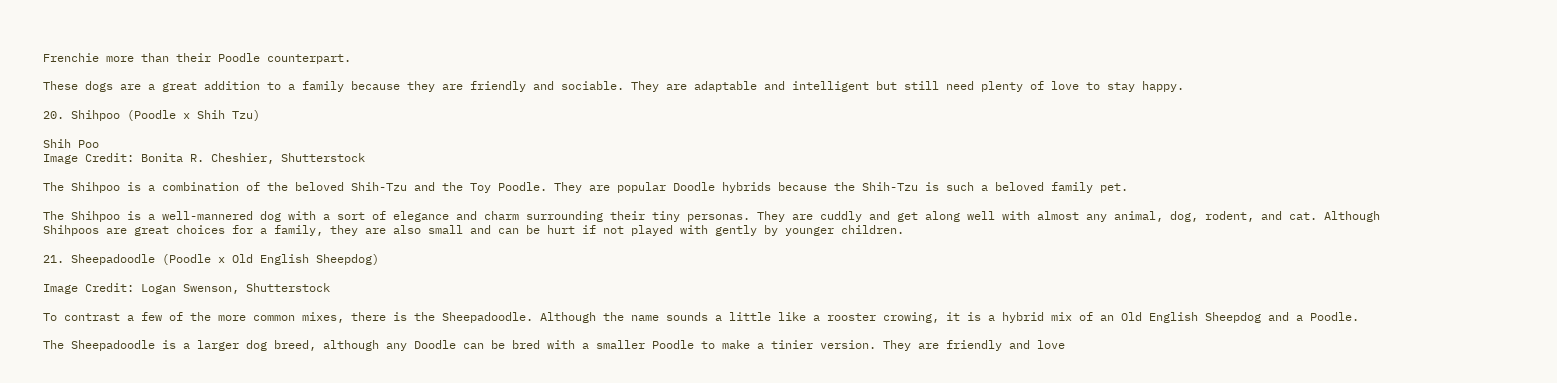Frenchie more than their Poodle counterpart.

These dogs are a great addition to a family because they are friendly and sociable. They are adaptable and intelligent but still need plenty of love to stay happy.

20. Shihpoo (Poodle x Shih Tzu)

Shih Poo
Image Credit: Bonita R. Cheshier, Shutterstock

The Shihpoo is a combination of the beloved Shih-Tzu and the Toy Poodle. They are popular Doodle hybrids because the Shih-Tzu is such a beloved family pet.

The Shihpoo is a well-mannered dog with a sort of elegance and charm surrounding their tiny personas. They are cuddly and get along well with almost any animal, dog, rodent, and cat. Although Shihpoos are great choices for a family, they are also small and can be hurt if not played with gently by younger children.

21. Sheepadoodle (Poodle x Old English Sheepdog)

Image Credit: Logan Swenson, Shutterstock

To contrast a few of the more common mixes, there is the Sheepadoodle. Although the name sounds a little like a rooster crowing, it is a hybrid mix of an Old English Sheepdog and a Poodle.

The Sheepadoodle is a larger dog breed, although any Doodle can be bred with a smaller Poodle to make a tinier version. They are friendly and love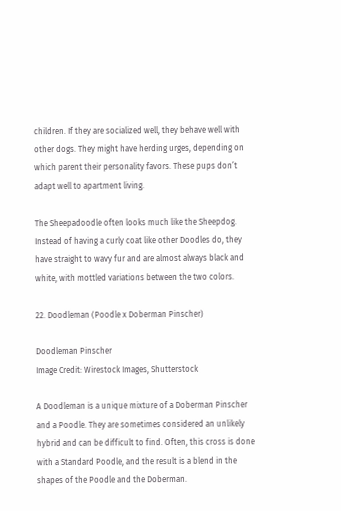children. If they are socialized well, they behave well with other dogs. They might have herding urges, depending on which parent their personality favors. These pups don’t adapt well to apartment living.

The Sheepadoodle often looks much like the Sheepdog. Instead of having a curly coat like other Doodles do, they have straight to wavy fur and are almost always black and white, with mottled variations between the two colors.

22. Doodleman (Poodle x Doberman Pinscher)

Doodleman Pinscher
Image Credit: Wirestock Images, Shutterstock

A Doodleman is a unique mixture of a Doberman Pinscher and a Poodle. They are sometimes considered an unlikely hybrid and can be difficult to find. Often, this cross is done with a Standard Poodle, and the result is a blend in the shapes of the Poodle and the Doberman.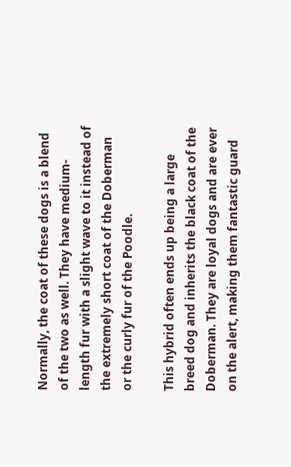Normally, the coat of these dogs is a blend of the two as well. They have medium-length fur with a slight wave to it instead of the extremely short coat of the Doberman or the curly fur of the Poodle.

This hybrid often ends up being a large breed dog and inherits the black coat of the Doberman. They are loyal dogs and are ever on the alert, making them fantastic guard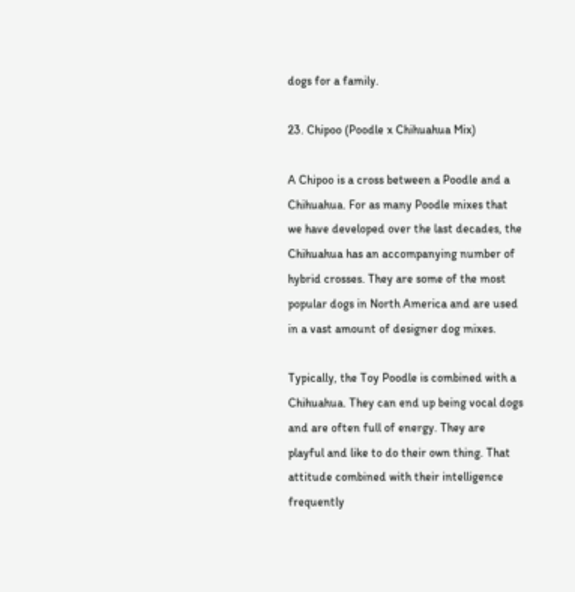dogs for a family.

23. Chipoo (Poodle x Chihuahua Mix)

A Chipoo is a cross between a Poodle and a Chihuahua. For as many Poodle mixes that we have developed over the last decades, the Chihuahua has an accompanying number of hybrid crosses. They are some of the most popular dogs in North America and are used in a vast amount of designer dog mixes.

Typically, the Toy Poodle is combined with a Chihuahua. They can end up being vocal dogs and are often full of energy. They are playful and like to do their own thing. That attitude combined with their intelligence frequently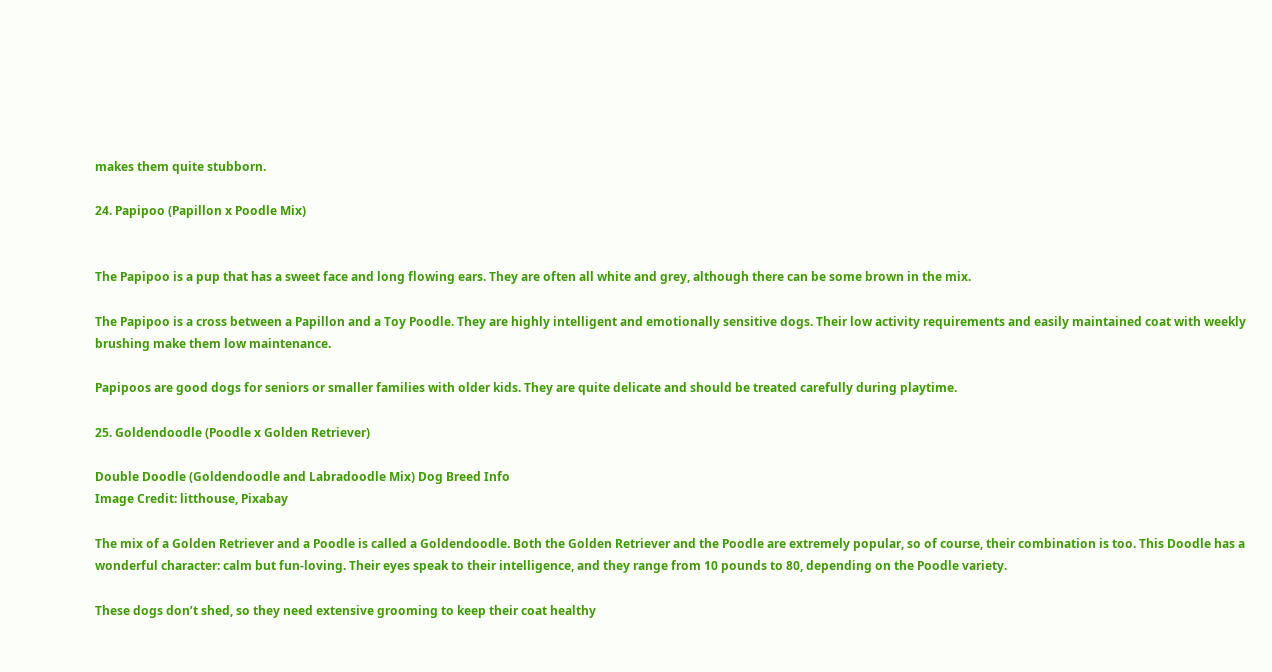makes them quite stubborn.

24. Papipoo (Papillon x Poodle Mix)


The Papipoo is a pup that has a sweet face and long flowing ears. They are often all white and grey, although there can be some brown in the mix.

The Papipoo is a cross between a Papillon and a Toy Poodle. They are highly intelligent and emotionally sensitive dogs. Their low activity requirements and easily maintained coat with weekly brushing make them low maintenance.

Papipoos are good dogs for seniors or smaller families with older kids. They are quite delicate and should be treated carefully during playtime.

25. Goldendoodle (Poodle x Golden Retriever)

Double Doodle (Goldendoodle and Labradoodle Mix) Dog Breed Info
Image Credit: litthouse, Pixabay

The mix of a Golden Retriever and a Poodle is called a Goldendoodle. Both the Golden Retriever and the Poodle are extremely popular, so of course, their combination is too. This Doodle has a wonderful character: calm but fun-loving. Their eyes speak to their intelligence, and they range from 10 pounds to 80, depending on the Poodle variety.

These dogs don’t shed, so they need extensive grooming to keep their coat healthy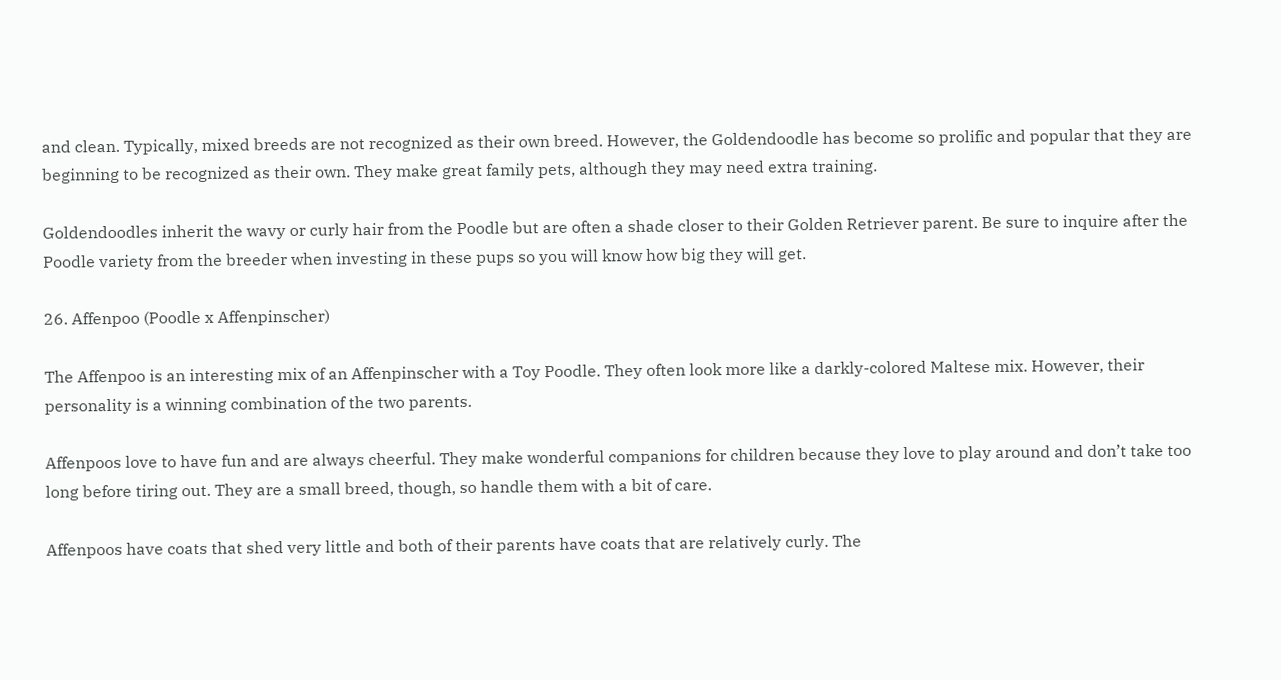and clean. Typically, mixed breeds are not recognized as their own breed. However, the Goldendoodle has become so prolific and popular that they are beginning to be recognized as their own. They make great family pets, although they may need extra training.

Goldendoodles inherit the wavy or curly hair from the Poodle but are often a shade closer to their Golden Retriever parent. Be sure to inquire after the Poodle variety from the breeder when investing in these pups so you will know how big they will get.

26. Affenpoo (Poodle x Affenpinscher)

The Affenpoo is an interesting mix of an Affenpinscher with a Toy Poodle. They often look more like a darkly-colored Maltese mix. However, their personality is a winning combination of the two parents.

Affenpoos love to have fun and are always cheerful. They make wonderful companions for children because they love to play around and don’t take too long before tiring out. They are a small breed, though, so handle them with a bit of care.

Affenpoos have coats that shed very little and both of their parents have coats that are relatively curly. The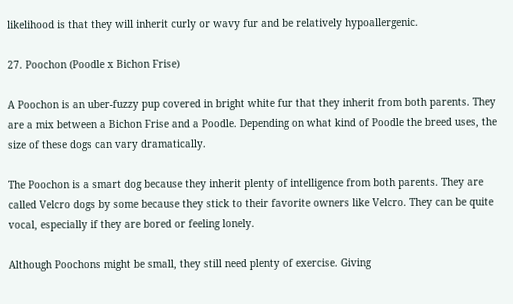likelihood is that they will inherit curly or wavy fur and be relatively hypoallergenic.

27. Poochon (Poodle x Bichon Frise)

A Poochon is an uber-fuzzy pup covered in bright white fur that they inherit from both parents. They are a mix between a Bichon Frise and a Poodle. Depending on what kind of Poodle the breed uses, the size of these dogs can vary dramatically.

The Poochon is a smart dog because they inherit plenty of intelligence from both parents. They are called Velcro dogs by some because they stick to their favorite owners like Velcro. They can be quite vocal, especially if they are bored or feeling lonely.

Although Poochons might be small, they still need plenty of exercise. Giving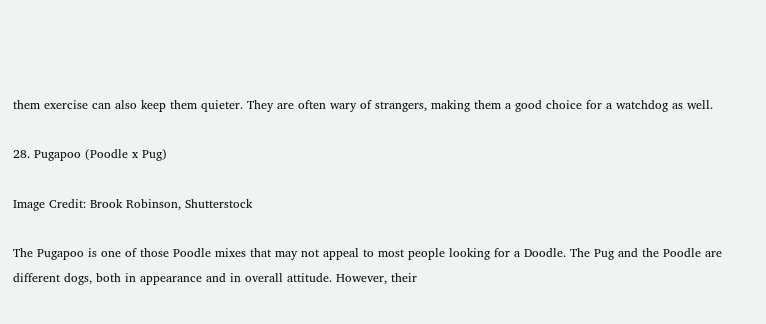them exercise can also keep them quieter. They are often wary of strangers, making them a good choice for a watchdog as well.

28. Pugapoo (Poodle x Pug)

Image Credit: Brook Robinson, Shutterstock

The Pugapoo is one of those Poodle mixes that may not appeal to most people looking for a Doodle. The Pug and the Poodle are different dogs, both in appearance and in overall attitude. However, their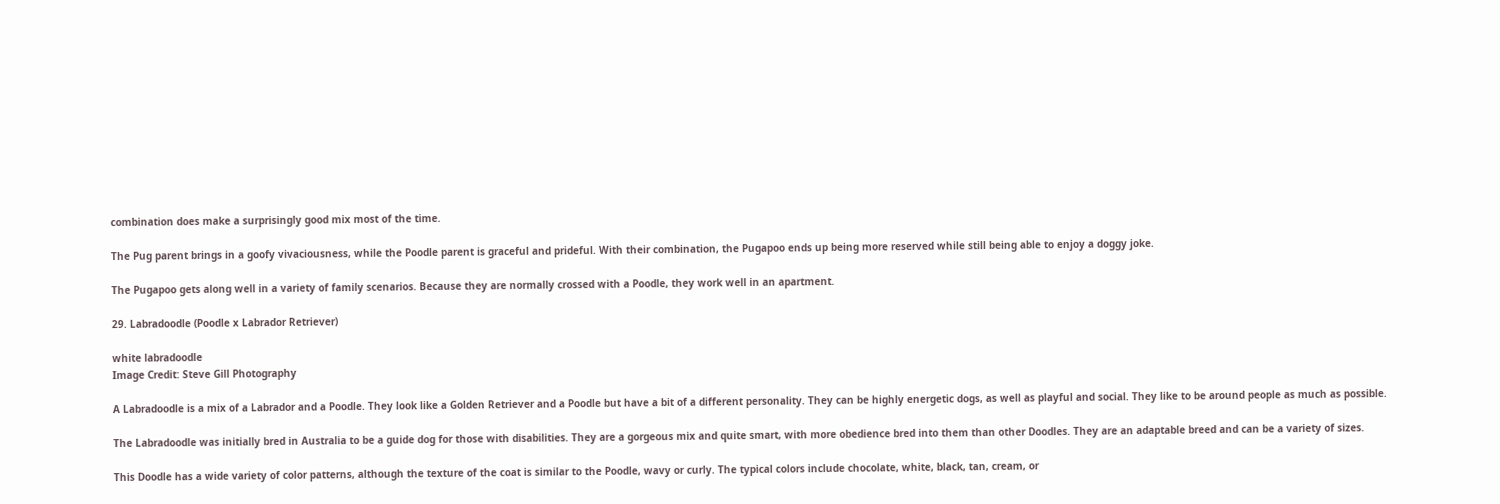combination does make a surprisingly good mix most of the time.

The Pug parent brings in a goofy vivaciousness, while the Poodle parent is graceful and prideful. With their combination, the Pugapoo ends up being more reserved while still being able to enjoy a doggy joke.

The Pugapoo gets along well in a variety of family scenarios. Because they are normally crossed with a Poodle, they work well in an apartment.

29. Labradoodle (Poodle x Labrador Retriever)

white labradoodle
Image Credit: Steve Gill Photography

A Labradoodle is a mix of a Labrador and a Poodle. They look like a Golden Retriever and a Poodle but have a bit of a different personality. They can be highly energetic dogs, as well as playful and social. They like to be around people as much as possible.

The Labradoodle was initially bred in Australia to be a guide dog for those with disabilities. They are a gorgeous mix and quite smart, with more obedience bred into them than other Doodles. They are an adaptable breed and can be a variety of sizes.

This Doodle has a wide variety of color patterns, although the texture of the coat is similar to the Poodle, wavy or curly. The typical colors include chocolate, white, black, tan, cream, or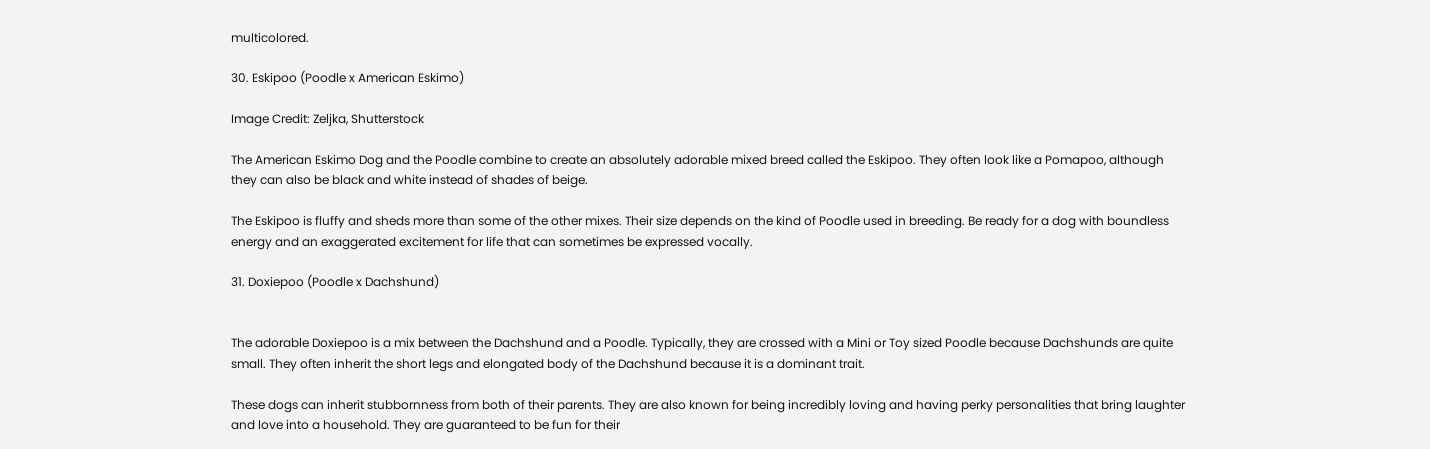multicolored.

30. Eskipoo (Poodle x American Eskimo)

Image Credit: Zeljka, Shutterstock

The American Eskimo Dog and the Poodle combine to create an absolutely adorable mixed breed called the Eskipoo. They often look like a Pomapoo, although they can also be black and white instead of shades of beige.

The Eskipoo is fluffy and sheds more than some of the other mixes. Their size depends on the kind of Poodle used in breeding. Be ready for a dog with boundless energy and an exaggerated excitement for life that can sometimes be expressed vocally.

31. Doxiepoo (Poodle x Dachshund)


The adorable Doxiepoo is a mix between the Dachshund and a Poodle. Typically, they are crossed with a Mini or Toy sized Poodle because Dachshunds are quite small. They often inherit the short legs and elongated body of the Dachshund because it is a dominant trait.

These dogs can inherit stubbornness from both of their parents. They are also known for being incredibly loving and having perky personalities that bring laughter and love into a household. They are guaranteed to be fun for their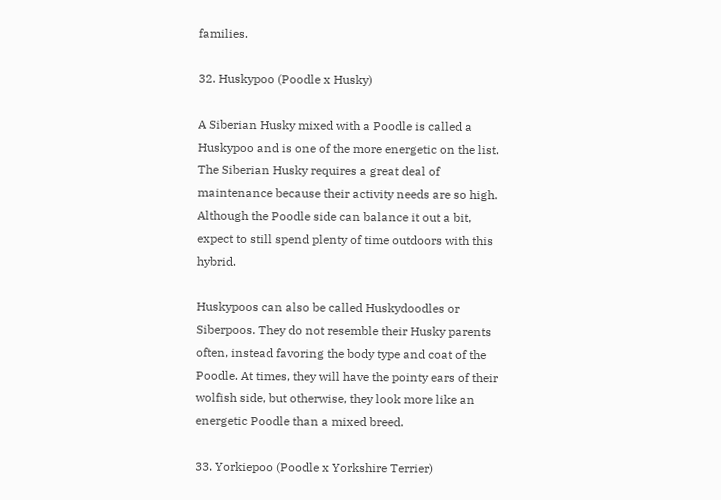families.

32. Huskypoo (Poodle x Husky)

A Siberian Husky mixed with a Poodle is called a Huskypoo and is one of the more energetic on the list. The Siberian Husky requires a great deal of maintenance because their activity needs are so high. Although the Poodle side can balance it out a bit, expect to still spend plenty of time outdoors with this hybrid.

Huskypoos can also be called Huskydoodles or Siberpoos. They do not resemble their Husky parents often, instead favoring the body type and coat of the Poodle. At times, they will have the pointy ears of their wolfish side, but otherwise, they look more like an energetic Poodle than a mixed breed.

33. Yorkiepoo (Poodle x Yorkshire Terrier)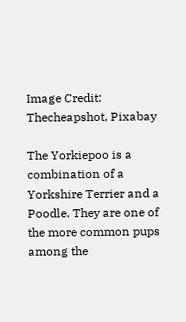Image Credit: Thecheapshot, Pixabay

The Yorkiepoo is a combination of a Yorkshire Terrier and a Poodle. They are one of the more common pups among the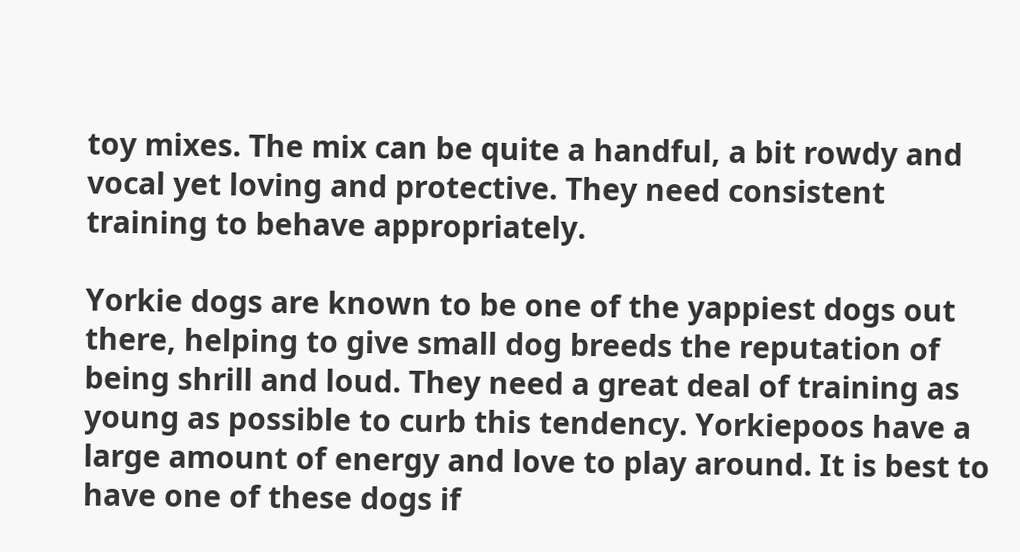toy mixes. The mix can be quite a handful, a bit rowdy and vocal yet loving and protective. They need consistent training to behave appropriately.

Yorkie dogs are known to be one of the yappiest dogs out there, helping to give small dog breeds the reputation of being shrill and loud. They need a great deal of training as young as possible to curb this tendency. Yorkiepoos have a large amount of energy and love to play around. It is best to have one of these dogs if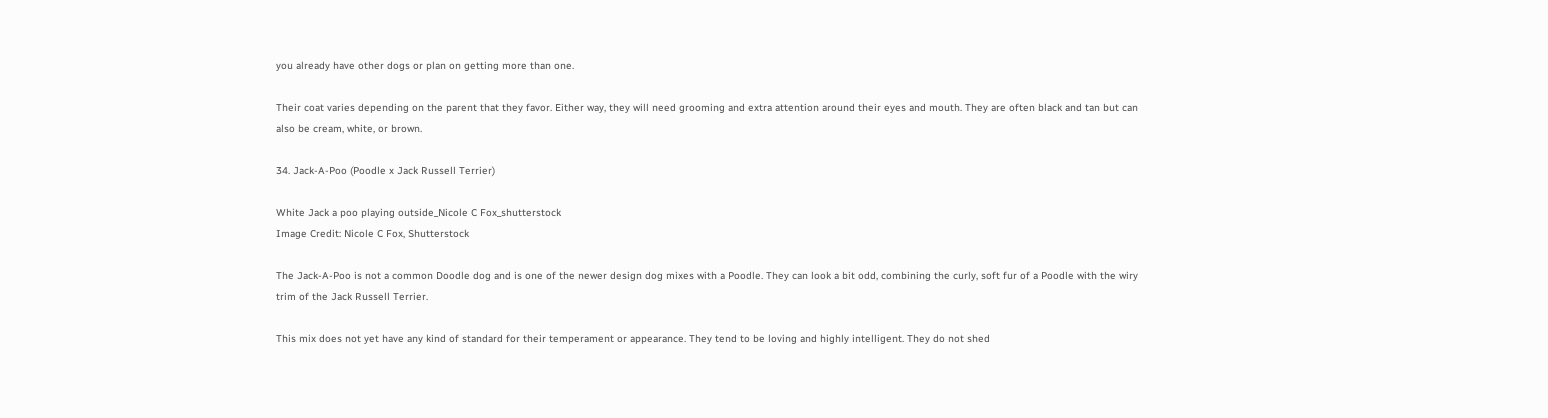you already have other dogs or plan on getting more than one.

Their coat varies depending on the parent that they favor. Either way, they will need grooming and extra attention around their eyes and mouth. They are often black and tan but can also be cream, white, or brown.

34. Jack-A-Poo (Poodle x Jack Russell Terrier)

White Jack a poo playing outside_Nicole C Fox_shutterstock
Image Credit: Nicole C Fox, Shutterstock

The Jack-A-Poo is not a common Doodle dog and is one of the newer design dog mixes with a Poodle. They can look a bit odd, combining the curly, soft fur of a Poodle with the wiry trim of the Jack Russell Terrier.

This mix does not yet have any kind of standard for their temperament or appearance. They tend to be loving and highly intelligent. They do not shed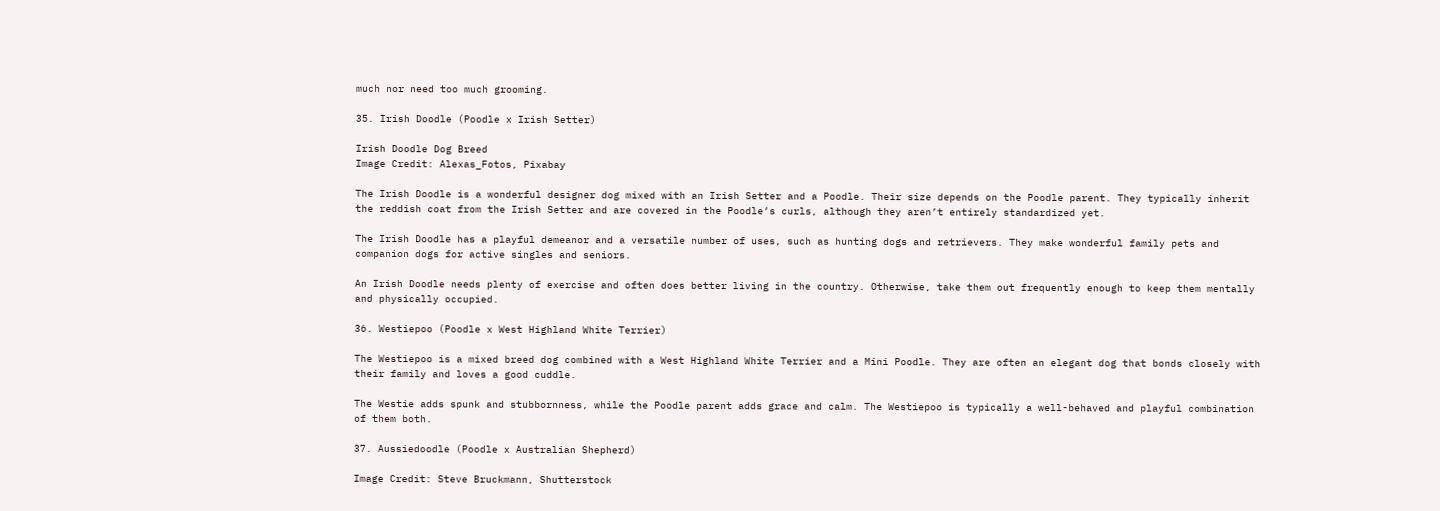much nor need too much grooming.

35. Irish Doodle (Poodle x Irish Setter)

Irish Doodle Dog Breed
Image Credit: Alexas_Fotos, Pixabay

The Irish Doodle is a wonderful designer dog mixed with an Irish Setter and a Poodle. Their size depends on the Poodle parent. They typically inherit the reddish coat from the Irish Setter and are covered in the Poodle’s curls, although they aren’t entirely standardized yet.

The Irish Doodle has a playful demeanor and a versatile number of uses, such as hunting dogs and retrievers. They make wonderful family pets and companion dogs for active singles and seniors.

An Irish Doodle needs plenty of exercise and often does better living in the country. Otherwise, take them out frequently enough to keep them mentally and physically occupied.

36. Westiepoo (Poodle x West Highland White Terrier)

The Westiepoo is a mixed breed dog combined with a West Highland White Terrier and a Mini Poodle. They are often an elegant dog that bonds closely with their family and loves a good cuddle.

The Westie adds spunk and stubbornness, while the Poodle parent adds grace and calm. The Westiepoo is typically a well-behaved and playful combination of them both.

37. Aussiedoodle (Poodle x Australian Shepherd)

Image Credit: Steve Bruckmann, Shutterstock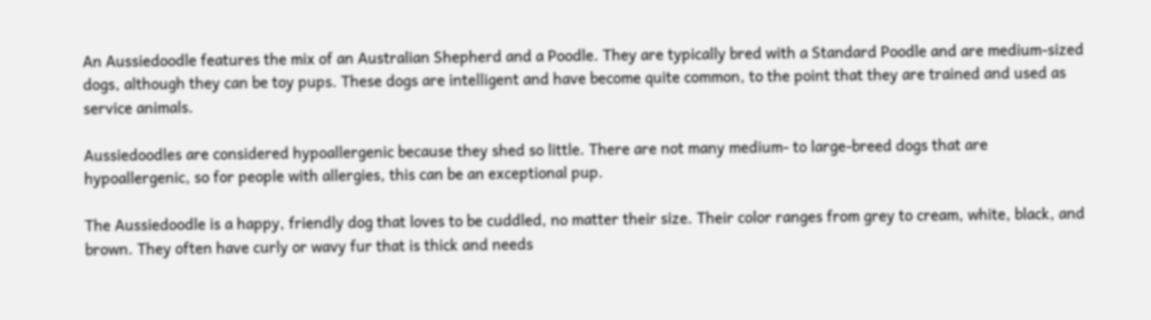An Aussiedoodle features the mix of an Australian Shepherd and a Poodle. They are typically bred with a Standard Poodle and are medium-sized dogs, although they can be toy pups. These dogs are intelligent and have become quite common, to the point that they are trained and used as service animals.

Aussiedoodles are considered hypoallergenic because they shed so little. There are not many medium- to large-breed dogs that are hypoallergenic, so for people with allergies, this can be an exceptional pup.

The Aussiedoodle is a happy, friendly dog that loves to be cuddled, no matter their size. Their color ranges from grey to cream, white, black, and brown. They often have curly or wavy fur that is thick and needs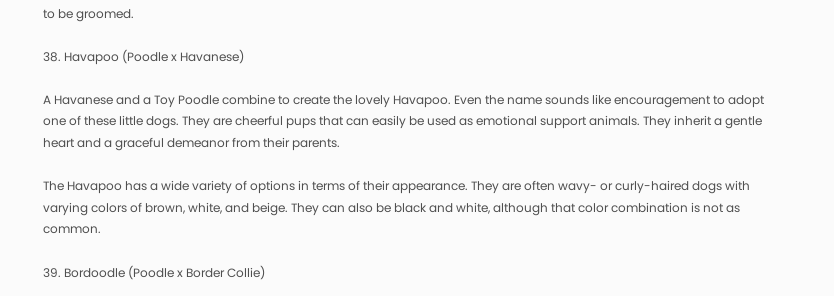to be groomed.

38. Havapoo (Poodle x Havanese)

A Havanese and a Toy Poodle combine to create the lovely Havapoo. Even the name sounds like encouragement to adopt one of these little dogs. They are cheerful pups that can easily be used as emotional support animals. They inherit a gentle heart and a graceful demeanor from their parents.

The Havapoo has a wide variety of options in terms of their appearance. They are often wavy- or curly-haired dogs with varying colors of brown, white, and beige. They can also be black and white, although that color combination is not as common.

39. Bordoodle (Poodle x Border Collie)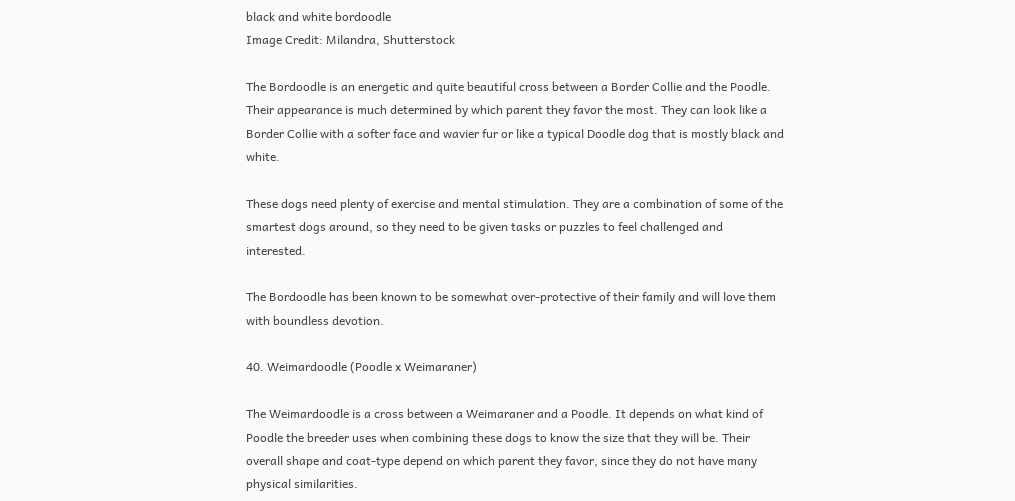black and white bordoodle
Image Credit: Milandra, Shutterstock

The Bordoodle is an energetic and quite beautiful cross between a Border Collie and the Poodle. Their appearance is much determined by which parent they favor the most. They can look like a Border Collie with a softer face and wavier fur or like a typical Doodle dog that is mostly black and white.

These dogs need plenty of exercise and mental stimulation. They are a combination of some of the smartest dogs around, so they need to be given tasks or puzzles to feel challenged and interested.

The Bordoodle has been known to be somewhat over-protective of their family and will love them with boundless devotion.

40. Weimardoodle (Poodle x Weimaraner)

The Weimardoodle is a cross between a Weimaraner and a Poodle. It depends on what kind of Poodle the breeder uses when combining these dogs to know the size that they will be. Their overall shape and coat-type depend on which parent they favor, since they do not have many physical similarities.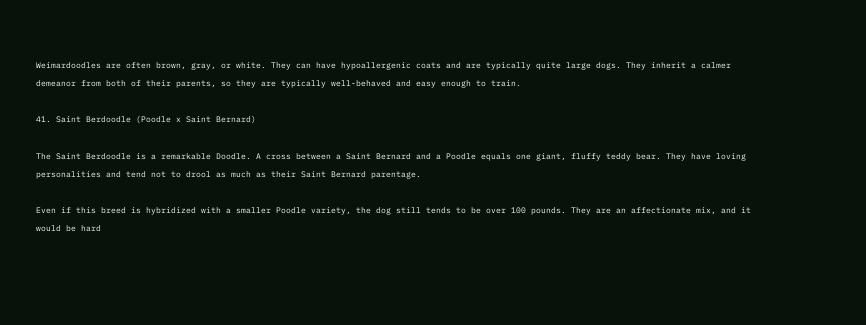Weimardoodles are often brown, gray, or white. They can have hypoallergenic coats and are typically quite large dogs. They inherit a calmer demeanor from both of their parents, so they are typically well-behaved and easy enough to train.

41. Saint Berdoodle (Poodle x Saint Bernard)

The Saint Berdoodle is a remarkable Doodle. A cross between a Saint Bernard and a Poodle equals one giant, fluffy teddy bear. They have loving personalities and tend not to drool as much as their Saint Bernard parentage.

Even if this breed is hybridized with a smaller Poodle variety, the dog still tends to be over 100 pounds. They are an affectionate mix, and it would be hard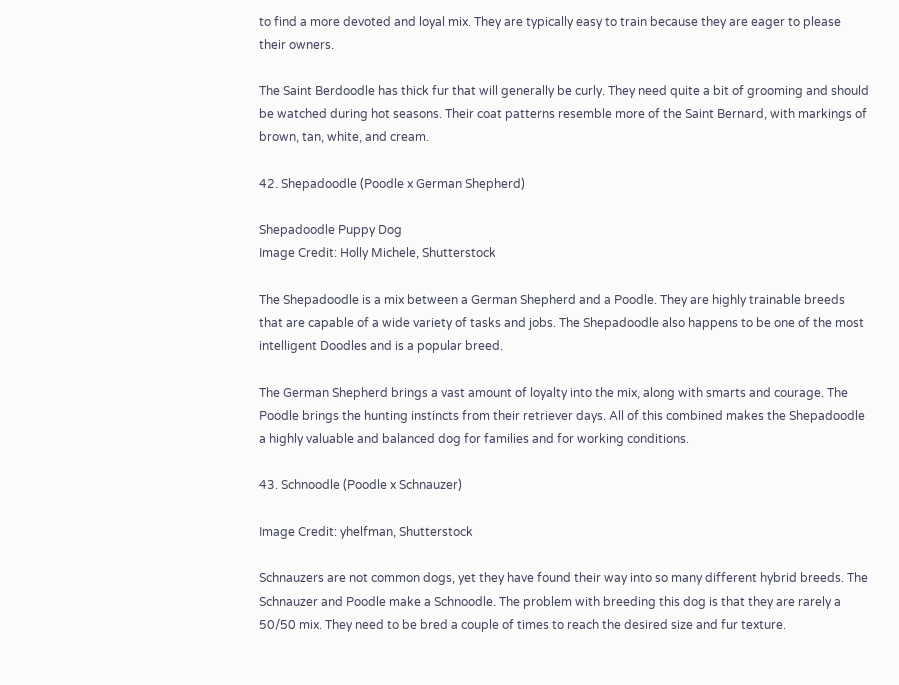to find a more devoted and loyal mix. They are typically easy to train because they are eager to please their owners.

The Saint Berdoodle has thick fur that will generally be curly. They need quite a bit of grooming and should be watched during hot seasons. Their coat patterns resemble more of the Saint Bernard, with markings of brown, tan, white, and cream.

42. Shepadoodle (Poodle x German Shepherd)

Shepadoodle Puppy Dog
Image Credit: Holly Michele, Shutterstock

The Shepadoodle is a mix between a German Shepherd and a Poodle. They are highly trainable breeds that are capable of a wide variety of tasks and jobs. The Shepadoodle also happens to be one of the most intelligent Doodles and is a popular breed.

The German Shepherd brings a vast amount of loyalty into the mix, along with smarts and courage. The Poodle brings the hunting instincts from their retriever days. All of this combined makes the Shepadoodle a highly valuable and balanced dog for families and for working conditions.

43. Schnoodle (Poodle x Schnauzer)

Image Credit: yhelfman, Shutterstock

Schnauzers are not common dogs, yet they have found their way into so many different hybrid breeds. The Schnauzer and Poodle make a Schnoodle. The problem with breeding this dog is that they are rarely a 50/50 mix. They need to be bred a couple of times to reach the desired size and fur texture.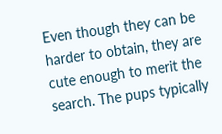Even though they can be harder to obtain, they are cute enough to merit the search. The pups typically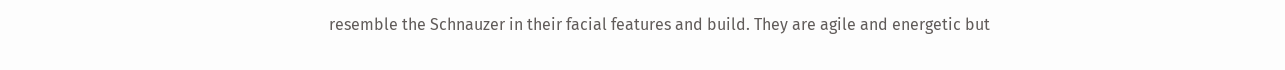resemble the Schnauzer in their facial features and build. They are agile and energetic but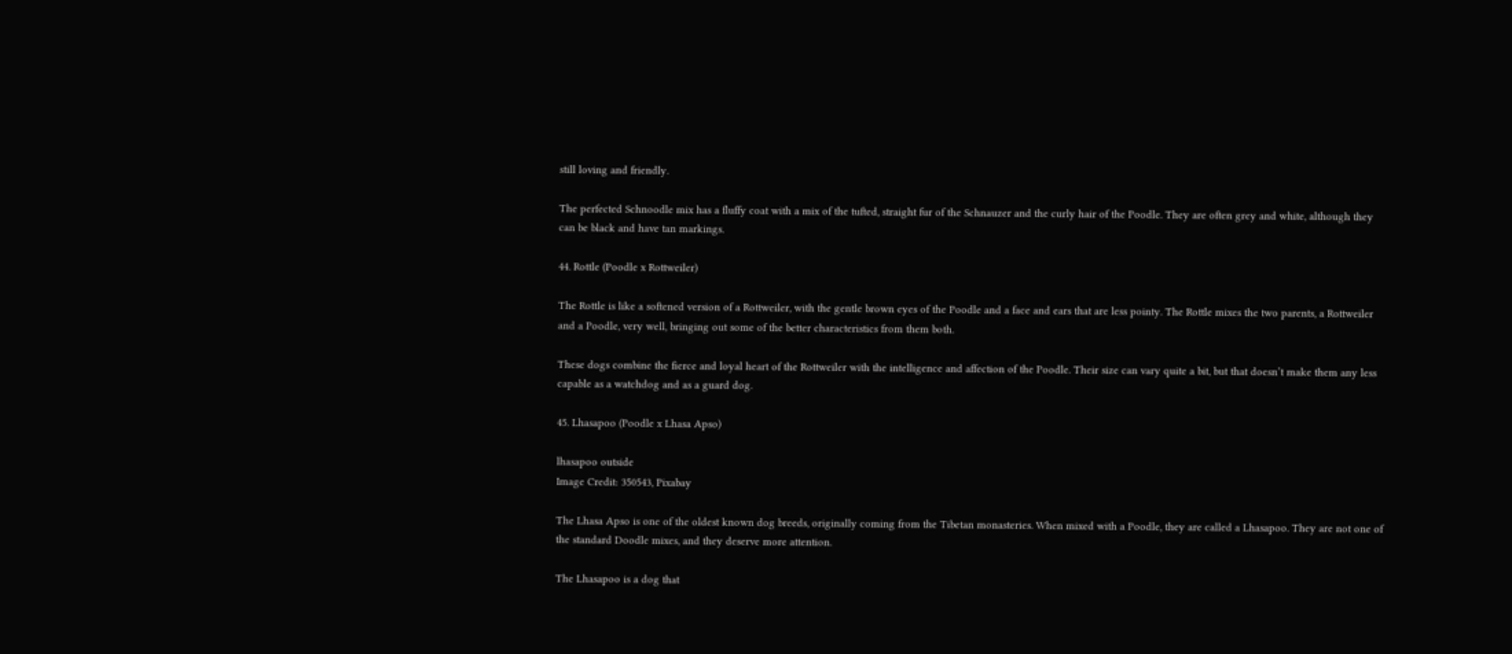still loving and friendly.

The perfected Schnoodle mix has a fluffy coat with a mix of the tufted, straight fur of the Schnauzer and the curly hair of the Poodle. They are often grey and white, although they can be black and have tan markings.

44. Rottle (Poodle x Rottweiler)

The Rottle is like a softened version of a Rottweiler, with the gentle brown eyes of the Poodle and a face and ears that are less pointy. The Rottle mixes the two parents, a Rottweiler and a Poodle, very well, bringing out some of the better characteristics from them both.

These dogs combine the fierce and loyal heart of the Rottweiler with the intelligence and affection of the Poodle. Their size can vary quite a bit, but that doesn’t make them any less capable as a watchdog and as a guard dog.

45. Lhasapoo (Poodle x Lhasa Apso)

lhasapoo outside
Image Credit: 350543, Pixabay

The Lhasa Apso is one of the oldest known dog breeds, originally coming from the Tibetan monasteries. When mixed with a Poodle, they are called a Lhasapoo. They are not one of the standard Doodle mixes, and they deserve more attention.

The Lhasapoo is a dog that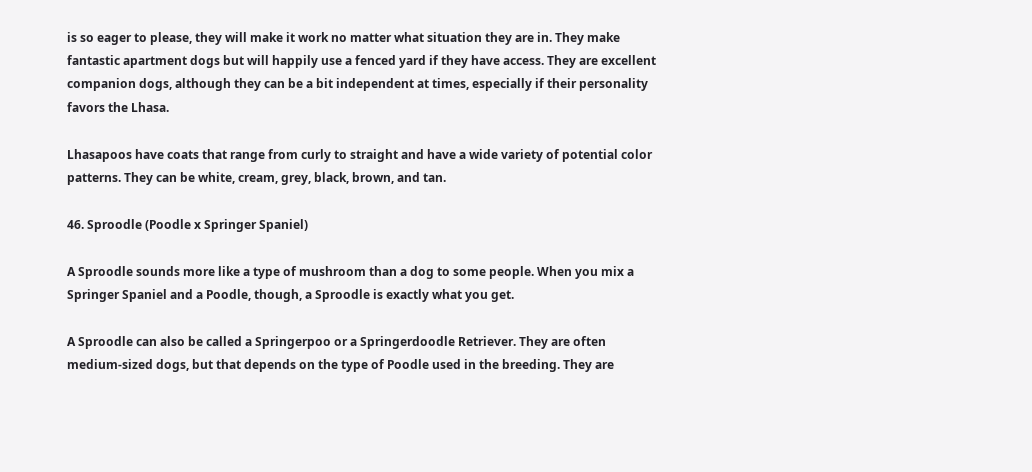is so eager to please, they will make it work no matter what situation they are in. They make fantastic apartment dogs but will happily use a fenced yard if they have access. They are excellent companion dogs, although they can be a bit independent at times, especially if their personality favors the Lhasa.

Lhasapoos have coats that range from curly to straight and have a wide variety of potential color patterns. They can be white, cream, grey, black, brown, and tan.

46. Sproodle (Poodle x Springer Spaniel)

A Sproodle sounds more like a type of mushroom than a dog to some people. When you mix a Springer Spaniel and a Poodle, though, a Sproodle is exactly what you get.

A Sproodle can also be called a Springerpoo or a Springerdoodle Retriever. They are often medium-sized dogs, but that depends on the type of Poodle used in the breeding. They are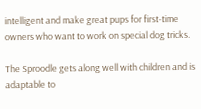intelligent and make great pups for first-time owners who want to work on special dog tricks.

The Sproodle gets along well with children and is adaptable to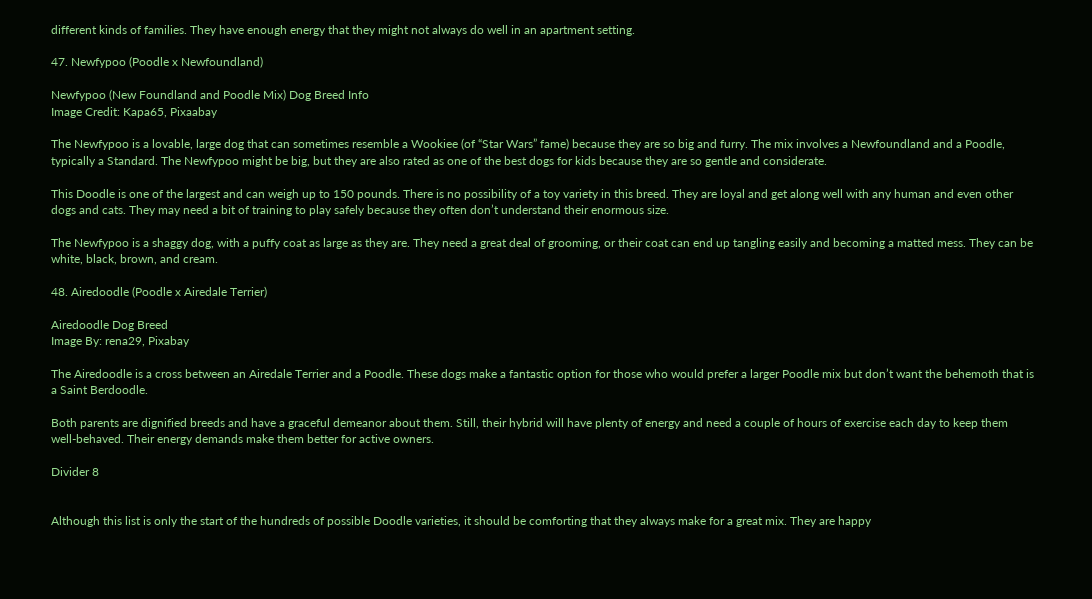different kinds of families. They have enough energy that they might not always do well in an apartment setting.

47. Newfypoo (Poodle x Newfoundland)

Newfypoo (New Foundland and Poodle Mix) Dog Breed Info
Image Credit: Kapa65, Pixaabay

The Newfypoo is a lovable, large dog that can sometimes resemble a Wookiee (of “Star Wars” fame) because they are so big and furry. The mix involves a Newfoundland and a Poodle, typically a Standard. The Newfypoo might be big, but they are also rated as one of the best dogs for kids because they are so gentle and considerate.

This Doodle is one of the largest and can weigh up to 150 pounds. There is no possibility of a toy variety in this breed. They are loyal and get along well with any human and even other dogs and cats. They may need a bit of training to play safely because they often don’t understand their enormous size.

The Newfypoo is a shaggy dog, with a puffy coat as large as they are. They need a great deal of grooming, or their coat can end up tangling easily and becoming a matted mess. They can be white, black, brown, and cream.

48. Airedoodle (Poodle x Airedale Terrier)

Airedoodle Dog Breed
Image By: rena29, Pixabay

The Airedoodle is a cross between an Airedale Terrier and a Poodle. These dogs make a fantastic option for those who would prefer a larger Poodle mix but don’t want the behemoth that is a Saint Berdoodle.

Both parents are dignified breeds and have a graceful demeanor about them. Still, their hybrid will have plenty of energy and need a couple of hours of exercise each day to keep them well-behaved. Their energy demands make them better for active owners.

Divider 8


Although this list is only the start of the hundreds of possible Doodle varieties, it should be comforting that they always make for a great mix. They are happy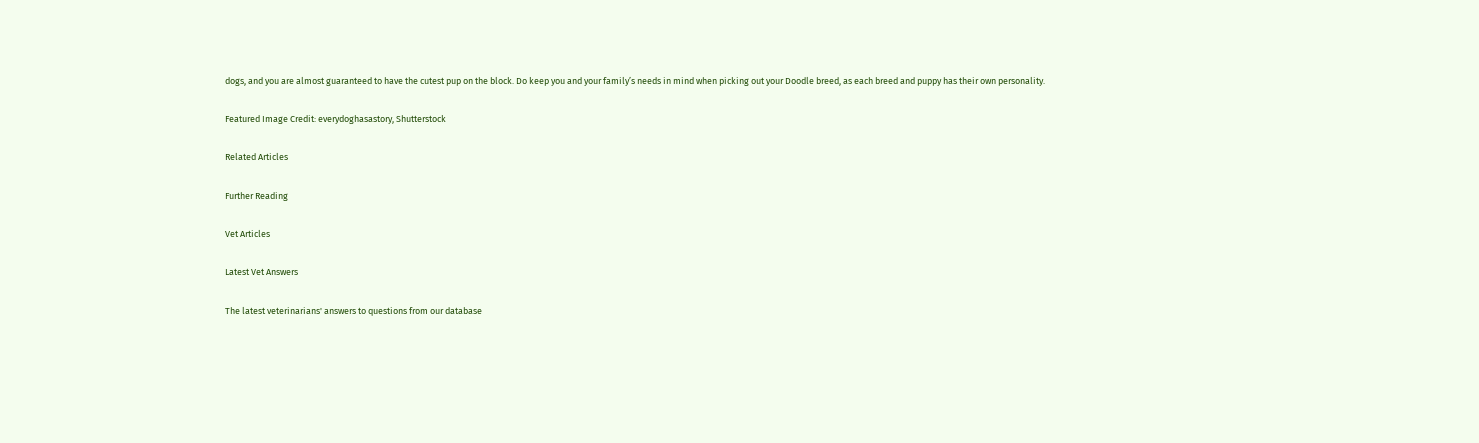dogs, and you are almost guaranteed to have the cutest pup on the block. Do keep you and your family’s needs in mind when picking out your Doodle breed, as each breed and puppy has their own personality.

Featured Image Credit: everydoghasastory, Shutterstock

Related Articles

Further Reading

Vet Articles

Latest Vet Answers

The latest veterinarians' answers to questions from our database